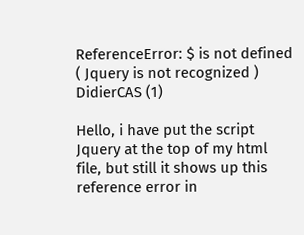ReferenceError: $ is not defined ( Jquery is not recognized )
DidierCAS (1)

Hello, i have put the script Jquery at the top of my html file, but still it shows up this reference error in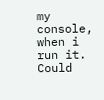my console, when i run it. Could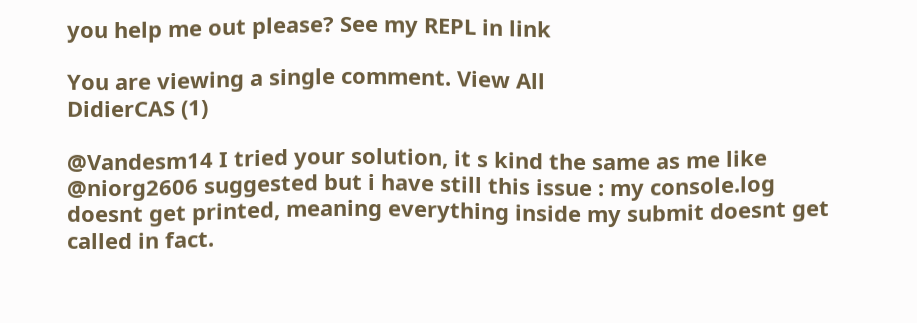you help me out please? See my REPL in link

You are viewing a single comment. View All
DidierCAS (1)

@Vandesm14 I tried your solution, it s kind the same as me like @niorg2606 suggested but i have still this issue : my console.log doesnt get printed, meaning everything inside my submit doesnt get called in fact.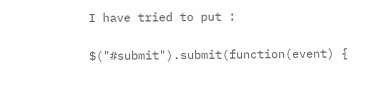I have tried to put :

$("#submit").submit(function(event) {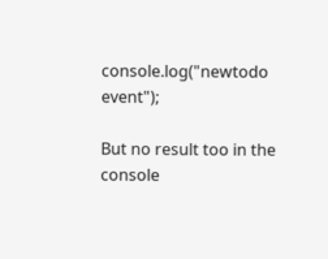console.log("newtodo event");

But no result too in the console